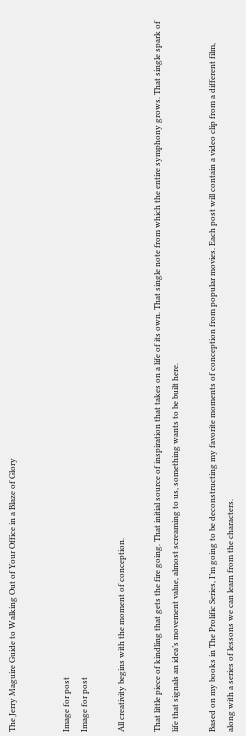The Jerry Maguire Guide to Walking Out of Your Office in a Blaze of Glory


Image for post
Image for post

All creativity begins with the moment of conception.

That little piece of kindling that gets the fire going. That initial source of inspiration that takes on a life of its own. That single note from which the entire symphony grows. That single spark of life that signals an idea’s movement value, almost screaming to us, something wants to be built here.

Based on my books in The Prolific Series, I’m going to be deconstructing my favorite moments of conception from popular movies. Each post will contain a video clip from a different film, along with a series of lessons we can learn from the characters.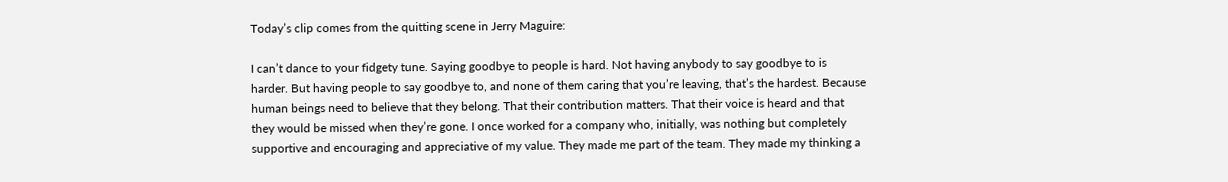Today’s clip comes from the quitting scene in Jerry Maguire:

I can’t dance to your fidgety tune. Saying goodbye to people is hard. Not having anybody to say goodbye to is harder. But having people to say goodbye to, and none of them caring that you’re leaving, that’s the hardest. Because human beings need to believe that they belong. That their contribution matters. That their voice is heard and that they would be missed when they’re gone. I once worked for a company who, initially, was nothing but completely supportive and encouraging and appreciative of my value. They made me part of the team. They made my thinking a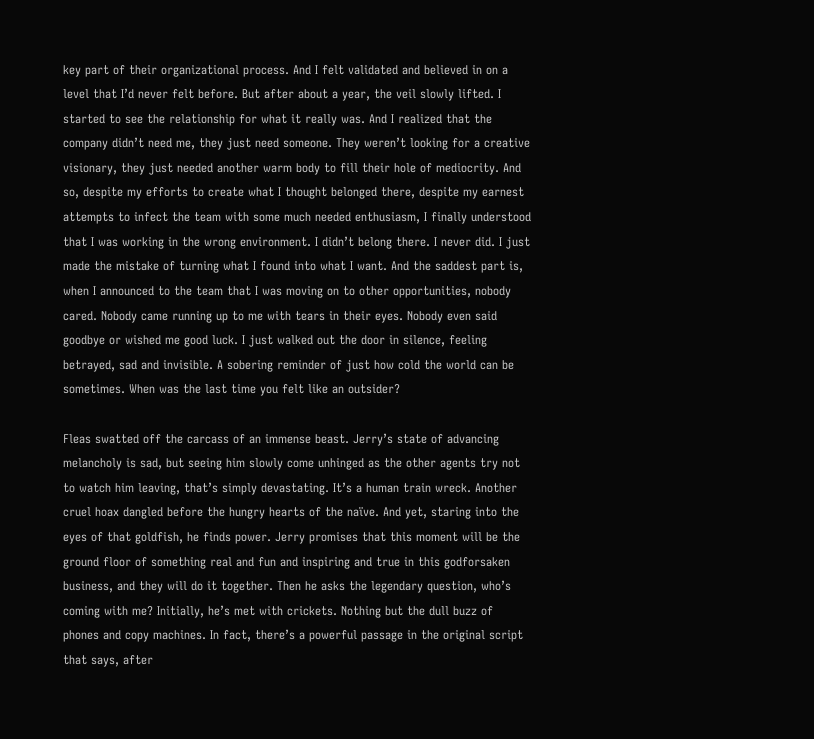key part of their organizational process. And I felt validated and believed in on a level that I’d never felt before. But after about a year, the veil slowly lifted. I started to see the relationship for what it really was. And I realized that the company didn’t need me, they just need someone. They weren’t looking for a creative visionary, they just needed another warm body to fill their hole of mediocrity. And so, despite my efforts to create what I thought belonged there, despite my earnest attempts to infect the team with some much needed enthusiasm, I finally understood that I was working in the wrong environment. I didn’t belong there. I never did. I just made the mistake of turning what I found into what I want. And the saddest part is, when I announced to the team that I was moving on to other opportunities, nobody cared. Nobody came running up to me with tears in their eyes. Nobody even said goodbye or wished me good luck. I just walked out the door in silence, feeling betrayed, sad and invisible. A sobering reminder of just how cold the world can be sometimes. When was the last time you felt like an outsider?

Fleas swatted off the carcass of an immense beast. Jerry’s state of advancing melancholy is sad, but seeing him slowly come unhinged as the other agents try not to watch him leaving, that’s simply devastating. It’s a human train wreck. Another cruel hoax dangled before the hungry hearts of the naïve. And yet, staring into the eyes of that goldfish, he finds power. Jerry promises that this moment will be the ground floor of something real and fun and inspiring and true in this godforsaken business, and they will do it together. Then he asks the legendary question, who’s coming with me? Initially, he’s met with crickets. Nothing but the dull buzz of phones and copy machines. In fact, there’s a powerful passage in the original script that says, after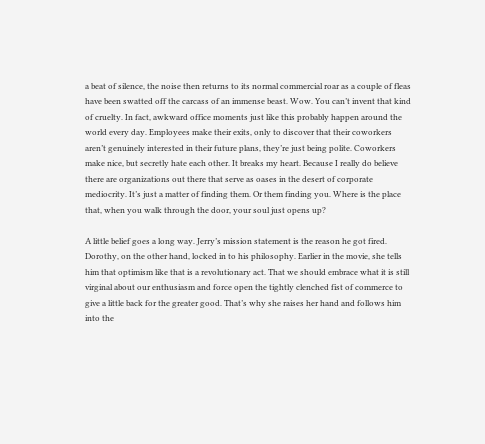a beat of silence, the noise then returns to its normal commercial roar as a couple of fleas have been swatted off the carcass of an immense beast. Wow. You can’t invent that kind of cruelty. In fact, awkward office moments just like this probably happen around the world every day. Employees make their exits, only to discover that their coworkers aren’t genuinely interested in their future plans, they’re just being polite. Coworkers make nice, but secretly hate each other. It breaks my heart. Because I really do believe there are organizations out there that serve as oases in the desert of corporate mediocrity. It’s just a matter of finding them. Or them finding you. Where is the place that, when you walk through the door, your soul just opens up?

A little belief goes a long way. Jerry’s mission statement is the reason he got fired. Dorothy, on the other hand, locked in to his philosophy. Earlier in the movie, she tells him that optimism like that is a revolutionary act. That we should embrace what it is still virginal about our enthusiasm and force open the tightly clenched fist of commerce to give a little back for the greater good. That’s why she raises her hand and follows him into the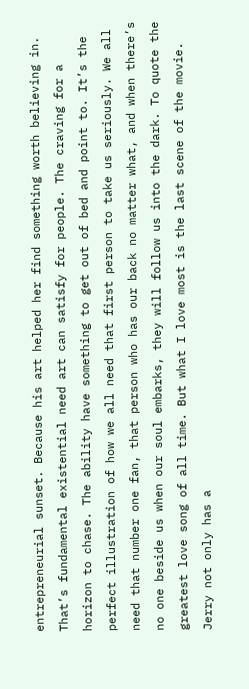entrepreneurial sunset. Because his art helped her find something worth believing in. That’s fundamental existential need art can satisfy for people. The craving for a horizon to chase. The ability have something to get out of bed and point to. It’s the perfect illustration of how we all need that first person to take us seriously. We all need that number one fan, that person who has our back no matter what, and when there’s no one beside us when our soul embarks, they will follow us into the dark. To quote the greatest love song of all time. But what I love most is the last scene of the movie. Jerry not only has a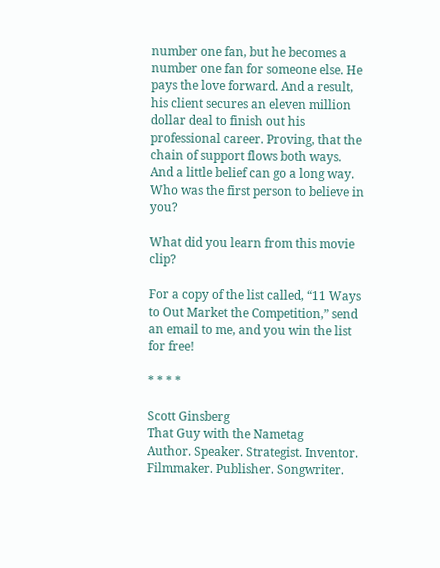number one fan, but he becomes a number one fan for someone else. He pays the love forward. And a result, his client secures an eleven million dollar deal to finish out his professional career. Proving, that the chain of support flows both ways. And a little belief can go a long way. Who was the first person to believe in you?

What did you learn from this movie clip?

For a copy of the list called, “11 Ways to Out Market the Competition,” send an email to me, and you win the list for free!

* * * *

Scott Ginsberg
That Guy with the Nametag
Author. Speaker. Strategist. Inventor. Filmmaker. Publisher. Songwriter.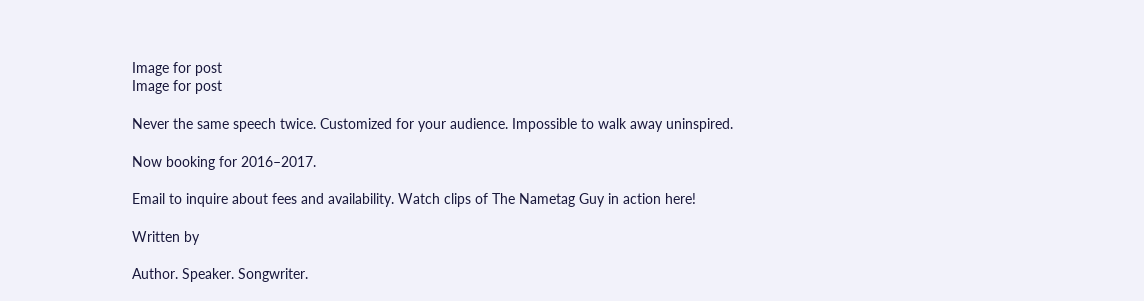Image for post
Image for post

Never the same speech twice. Customized for your audience. Impossible to walk away uninspired.

Now booking for 2016–2017.

Email to inquire about fees and availability. Watch clips of The Nametag Guy in action here!

Written by

Author. Speaker. Songwriter.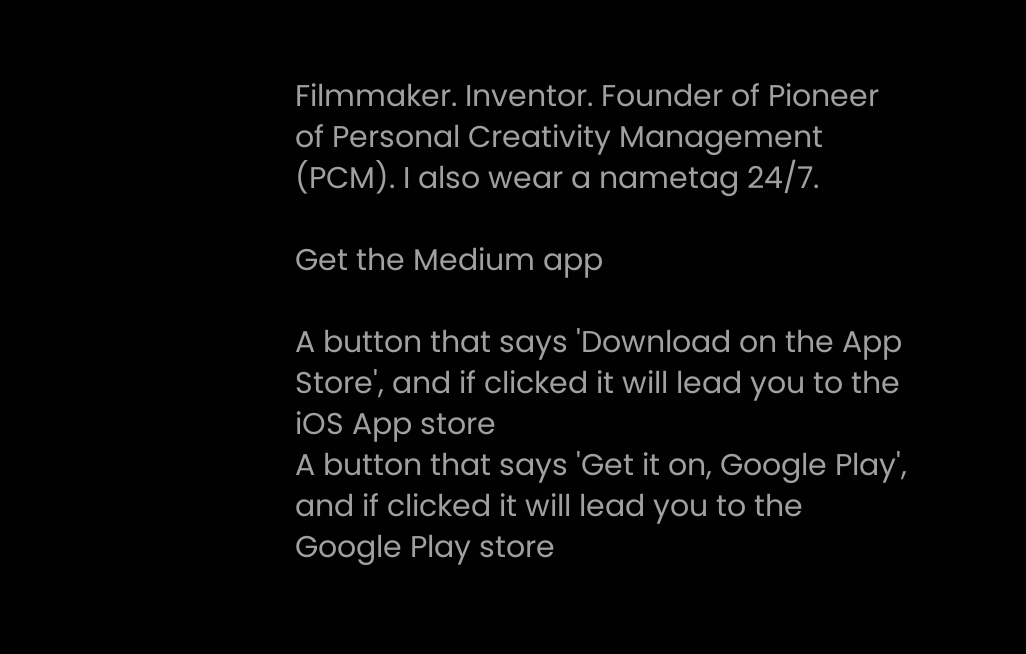Filmmaker. Inventor. Founder of Pioneer of Personal Creativity Management (PCM). I also wear a nametag 24/7.

Get the Medium app

A button that says 'Download on the App Store', and if clicked it will lead you to the iOS App store
A button that says 'Get it on, Google Play', and if clicked it will lead you to the Google Play store